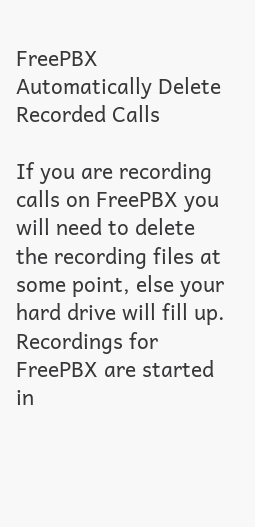FreePBX Automatically Delete Recorded Calls

If you are recording calls on FreePBX you will need to delete the recording files at some point, else your hard drive will fill up. Recordings for FreePBX are started in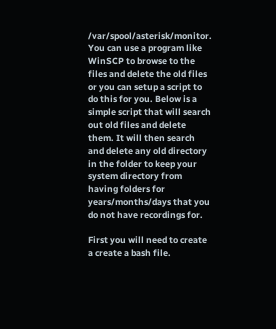/var/spool/asterisk/monitor. You can use a program like WinSCP to browse to the files and delete the old files or you can setup a script to do this for you. Below is a simple script that will search out old files and delete them. It will then search and delete any old directory in the folder to keep your system directory from having folders for years/months/days that you do not have recordings for.

First you will need to create a create a bash file.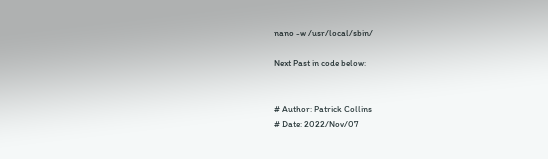nano -w /usr/local/sbin/

Next Past in code below:


# Author: Patrick Collins
# Date: 2022/Nov/07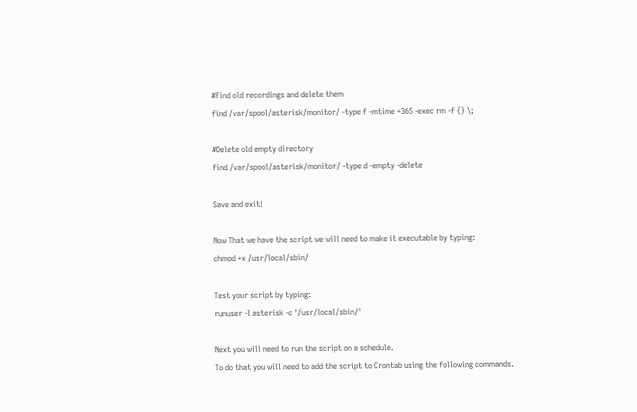#Find old recordings and delete them
find /var/spool/asterisk/monitor/ -type f -mtime +365 -exec rm -f {} \;

#Delete old empty directory
find /var/spool/asterisk/monitor/ -type d -empty -delete

Save and exit!

Now That we have the script we will need to make it executable by typing:
chmod +x /usr/local/sbin/

Test your script by typing:
runuser -l asterisk -c '/usr/local/sbin/'

Next you will need to run the script on a schedule.
To do that you will need to add the script to Crontab using the following commands.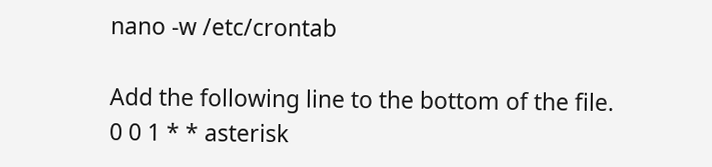nano -w /etc/crontab

Add the following line to the bottom of the file.
0 0 1 * * asterisk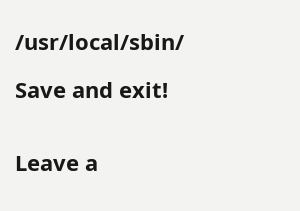/usr/local/sbin/

Save and exit!


Leave a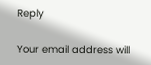Reply

Your email address will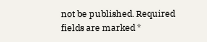not be published. Required fields are marked *